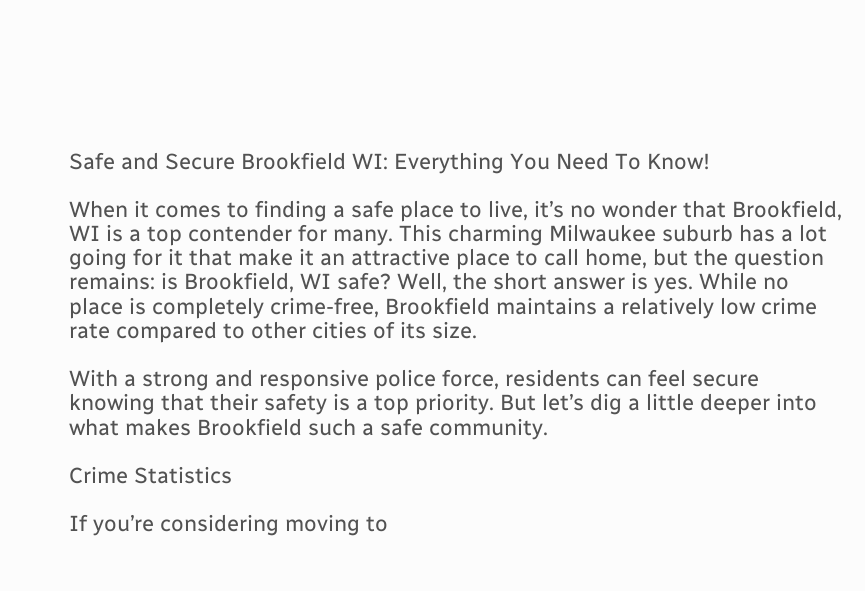Safe and Secure Brookfield WI: Everything You Need To Know!

When it comes to finding a safe place to live, it’s no wonder that Brookfield, WI is a top contender for many. This charming Milwaukee suburb has a lot going for it that make it an attractive place to call home, but the question remains: is Brookfield, WI safe? Well, the short answer is yes. While no place is completely crime-free, Brookfield maintains a relatively low crime rate compared to other cities of its size.

With a strong and responsive police force, residents can feel secure knowing that their safety is a top priority. But let’s dig a little deeper into what makes Brookfield such a safe community.

Crime Statistics

If you’re considering moving to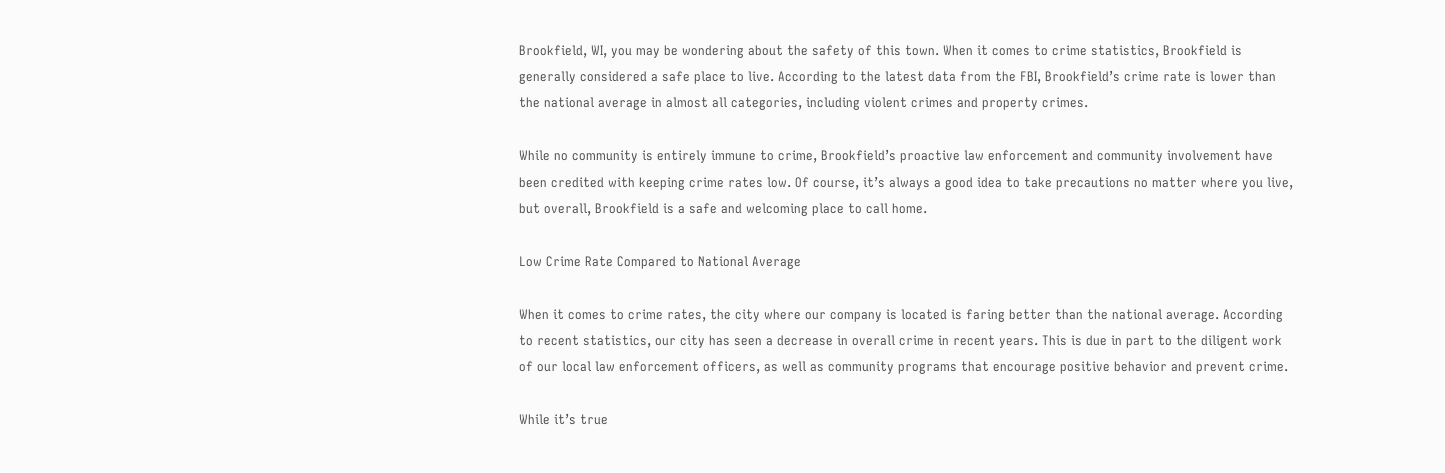Brookfield, WI, you may be wondering about the safety of this town. When it comes to crime statistics, Brookfield is generally considered a safe place to live. According to the latest data from the FBI, Brookfield’s crime rate is lower than the national average in almost all categories, including violent crimes and property crimes.

While no community is entirely immune to crime, Brookfield’s proactive law enforcement and community involvement have been credited with keeping crime rates low. Of course, it’s always a good idea to take precautions no matter where you live, but overall, Brookfield is a safe and welcoming place to call home.

Low Crime Rate Compared to National Average

When it comes to crime rates, the city where our company is located is faring better than the national average. According to recent statistics, our city has seen a decrease in overall crime in recent years. This is due in part to the diligent work of our local law enforcement officers, as well as community programs that encourage positive behavior and prevent crime.

While it’s true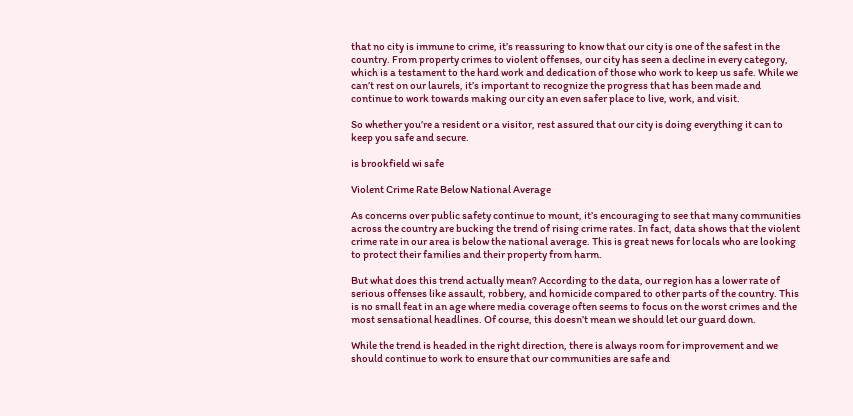that no city is immune to crime, it’s reassuring to know that our city is one of the safest in the country. From property crimes to violent offenses, our city has seen a decline in every category, which is a testament to the hard work and dedication of those who work to keep us safe. While we can’t rest on our laurels, it’s important to recognize the progress that has been made and continue to work towards making our city an even safer place to live, work, and visit.

So whether you’re a resident or a visitor, rest assured that our city is doing everything it can to keep you safe and secure.

is brookfield wi safe

Violent Crime Rate Below National Average

As concerns over public safety continue to mount, it’s encouraging to see that many communities across the country are bucking the trend of rising crime rates. In fact, data shows that the violent crime rate in our area is below the national average. This is great news for locals who are looking to protect their families and their property from harm.

But what does this trend actually mean? According to the data, our region has a lower rate of serious offenses like assault, robbery, and homicide compared to other parts of the country. This is no small feat in an age where media coverage often seems to focus on the worst crimes and the most sensational headlines. Of course, this doesn’t mean we should let our guard down.

While the trend is headed in the right direction, there is always room for improvement and we should continue to work to ensure that our communities are safe and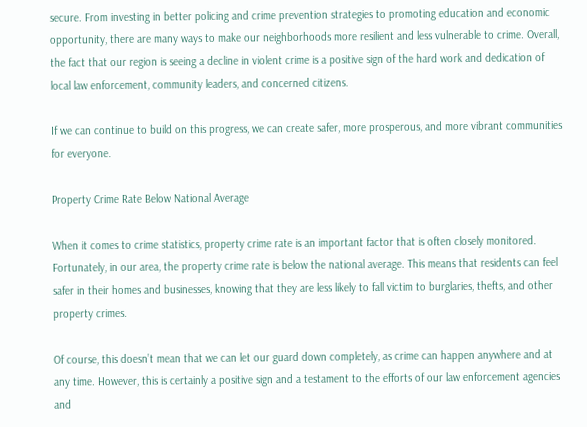secure. From investing in better policing and crime prevention strategies to promoting education and economic opportunity, there are many ways to make our neighborhoods more resilient and less vulnerable to crime. Overall, the fact that our region is seeing a decline in violent crime is a positive sign of the hard work and dedication of local law enforcement, community leaders, and concerned citizens.

If we can continue to build on this progress, we can create safer, more prosperous, and more vibrant communities for everyone.

Property Crime Rate Below National Average

When it comes to crime statistics, property crime rate is an important factor that is often closely monitored. Fortunately, in our area, the property crime rate is below the national average. This means that residents can feel safer in their homes and businesses, knowing that they are less likely to fall victim to burglaries, thefts, and other property crimes.

Of course, this doesn’t mean that we can let our guard down completely, as crime can happen anywhere and at any time. However, this is certainly a positive sign and a testament to the efforts of our law enforcement agencies and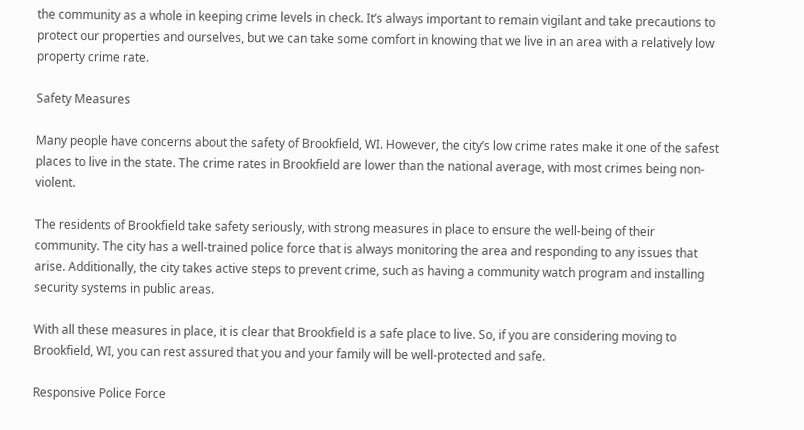the community as a whole in keeping crime levels in check. It’s always important to remain vigilant and take precautions to protect our properties and ourselves, but we can take some comfort in knowing that we live in an area with a relatively low property crime rate.

Safety Measures

Many people have concerns about the safety of Brookfield, WI. However, the city’s low crime rates make it one of the safest places to live in the state. The crime rates in Brookfield are lower than the national average, with most crimes being non-violent.

The residents of Brookfield take safety seriously, with strong measures in place to ensure the well-being of their community. The city has a well-trained police force that is always monitoring the area and responding to any issues that arise. Additionally, the city takes active steps to prevent crime, such as having a community watch program and installing security systems in public areas.

With all these measures in place, it is clear that Brookfield is a safe place to live. So, if you are considering moving to Brookfield, WI, you can rest assured that you and your family will be well-protected and safe.

Responsive Police Force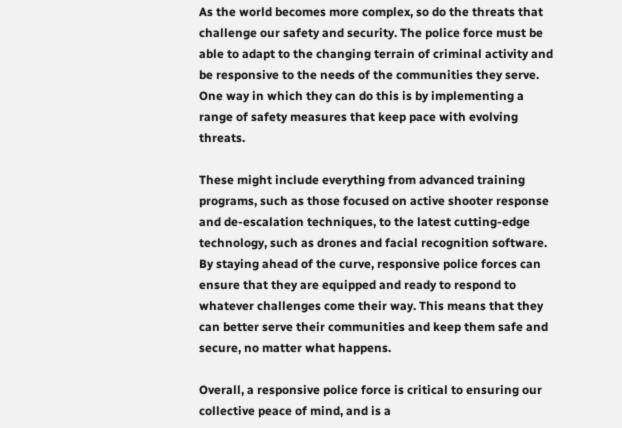As the world becomes more complex, so do the threats that challenge our safety and security. The police force must be able to adapt to the changing terrain of criminal activity and be responsive to the needs of the communities they serve. One way in which they can do this is by implementing a range of safety measures that keep pace with evolving threats.

These might include everything from advanced training programs, such as those focused on active shooter response and de-escalation techniques, to the latest cutting-edge technology, such as drones and facial recognition software. By staying ahead of the curve, responsive police forces can ensure that they are equipped and ready to respond to whatever challenges come their way. This means that they can better serve their communities and keep them safe and secure, no matter what happens.

Overall, a responsive police force is critical to ensuring our collective peace of mind, and is a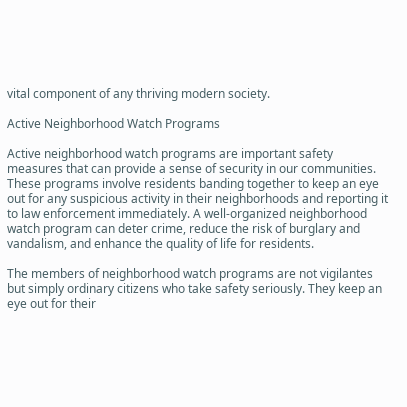vital component of any thriving modern society.

Active Neighborhood Watch Programs

Active neighborhood watch programs are important safety measures that can provide a sense of security in our communities. These programs involve residents banding together to keep an eye out for any suspicious activity in their neighborhoods and reporting it to law enforcement immediately. A well-organized neighborhood watch program can deter crime, reduce the risk of burglary and vandalism, and enhance the quality of life for residents.

The members of neighborhood watch programs are not vigilantes but simply ordinary citizens who take safety seriously. They keep an eye out for their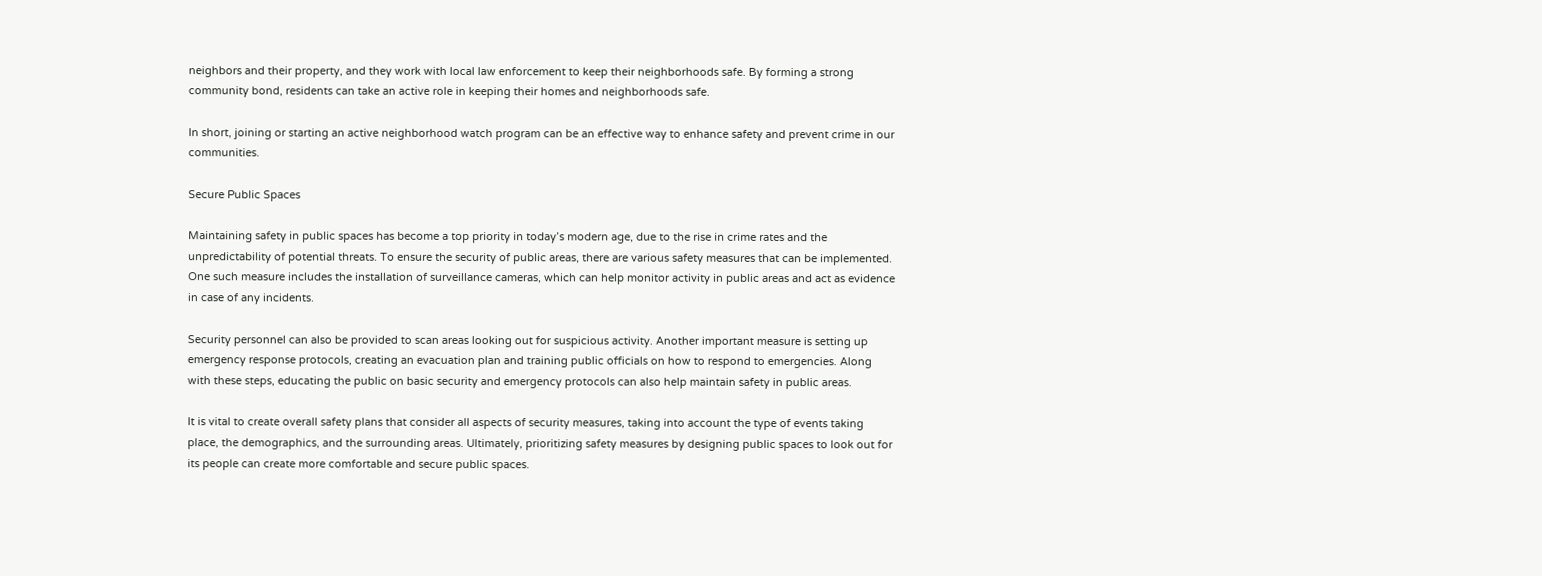neighbors and their property, and they work with local law enforcement to keep their neighborhoods safe. By forming a strong community bond, residents can take an active role in keeping their homes and neighborhoods safe.

In short, joining or starting an active neighborhood watch program can be an effective way to enhance safety and prevent crime in our communities.

Secure Public Spaces

Maintaining safety in public spaces has become a top priority in today’s modern age, due to the rise in crime rates and the unpredictability of potential threats. To ensure the security of public areas, there are various safety measures that can be implemented. One such measure includes the installation of surveillance cameras, which can help monitor activity in public areas and act as evidence in case of any incidents.

Security personnel can also be provided to scan areas looking out for suspicious activity. Another important measure is setting up emergency response protocols, creating an evacuation plan and training public officials on how to respond to emergencies. Along with these steps, educating the public on basic security and emergency protocols can also help maintain safety in public areas.

It is vital to create overall safety plans that consider all aspects of security measures, taking into account the type of events taking place, the demographics, and the surrounding areas. Ultimately, prioritizing safety measures by designing public spaces to look out for its people can create more comfortable and secure public spaces.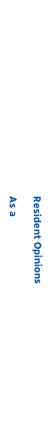Resident Opinions

As a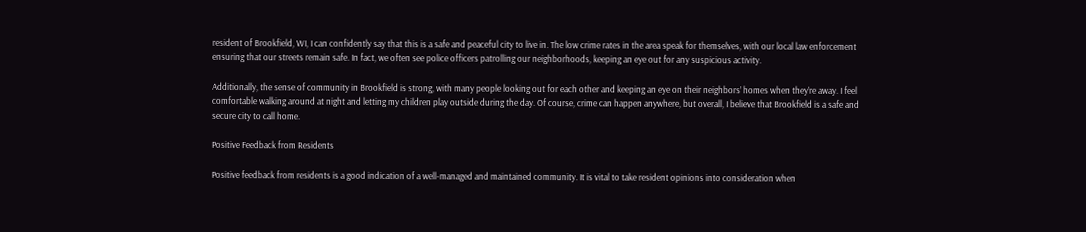resident of Brookfield, WI, I can confidently say that this is a safe and peaceful city to live in. The low crime rates in the area speak for themselves, with our local law enforcement ensuring that our streets remain safe. In fact, we often see police officers patrolling our neighborhoods, keeping an eye out for any suspicious activity.

Additionally, the sense of community in Brookfield is strong, with many people looking out for each other and keeping an eye on their neighbors’ homes when they’re away. I feel comfortable walking around at night and letting my children play outside during the day. Of course, crime can happen anywhere, but overall, I believe that Brookfield is a safe and secure city to call home.

Positive Feedback from Residents

Positive feedback from residents is a good indication of a well-managed and maintained community. It is vital to take resident opinions into consideration when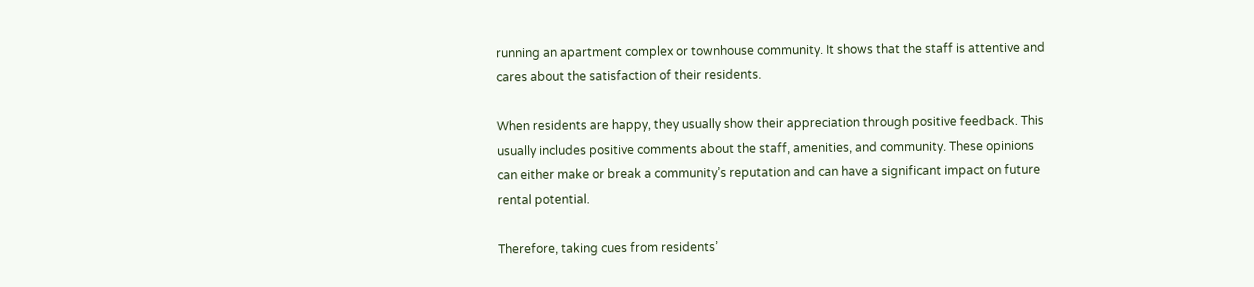running an apartment complex or townhouse community. It shows that the staff is attentive and cares about the satisfaction of their residents.

When residents are happy, they usually show their appreciation through positive feedback. This usually includes positive comments about the staff, amenities, and community. These opinions can either make or break a community’s reputation and can have a significant impact on future rental potential.

Therefore, taking cues from residents’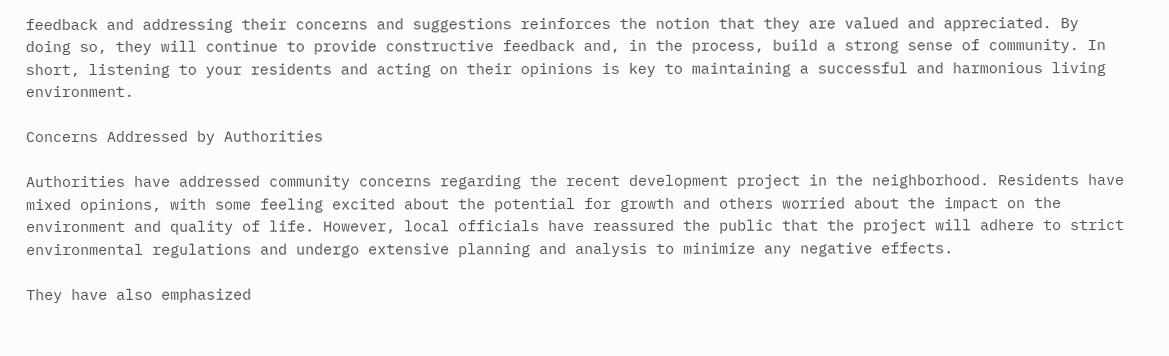feedback and addressing their concerns and suggestions reinforces the notion that they are valued and appreciated. By doing so, they will continue to provide constructive feedback and, in the process, build a strong sense of community. In short, listening to your residents and acting on their opinions is key to maintaining a successful and harmonious living environment.

Concerns Addressed by Authorities

Authorities have addressed community concerns regarding the recent development project in the neighborhood. Residents have mixed opinions, with some feeling excited about the potential for growth and others worried about the impact on the environment and quality of life. However, local officials have reassured the public that the project will adhere to strict environmental regulations and undergo extensive planning and analysis to minimize any negative effects.

They have also emphasized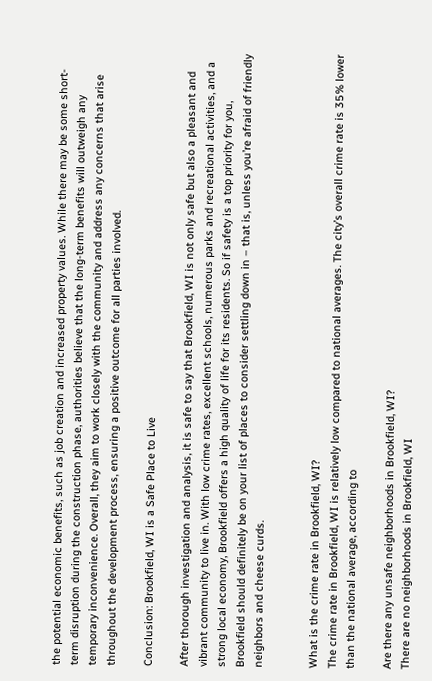the potential economic benefits, such as job creation and increased property values. While there may be some short-term disruption during the construction phase, authorities believe that the long-term benefits will outweigh any temporary inconvenience. Overall, they aim to work closely with the community and address any concerns that arise throughout the development process, ensuring a positive outcome for all parties involved.

Conclusion: Brookfield, WI is a Safe Place to Live

After thorough investigation and analysis, it is safe to say that Brookfield, WI is not only safe but also a pleasant and vibrant community to live in. With low crime rates, excellent schools, numerous parks and recreational activities, and a strong local economy, Brookfield offers a high quality of life for its residents. So if safety is a top priority for you, Brookfield should definitely be on your list of places to consider settling down in – that is, unless you’re afraid of friendly neighbors and cheese curds.


What is the crime rate in Brookfield, WI?
The crime rate in Brookfield, WI is relatively low compared to national averages. The city’s overall crime rate is 35% lower than the national average, according to

Are there any unsafe neighborhoods in Brookfield, WI?
There are no neighborhoods in Brookfield, WI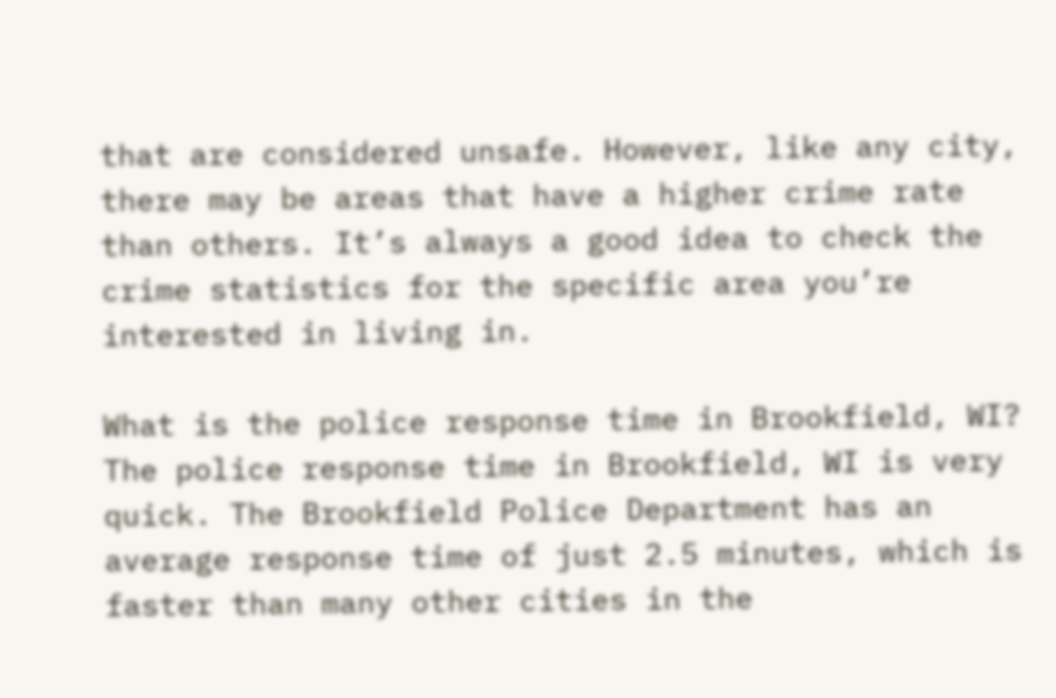that are considered unsafe. However, like any city, there may be areas that have a higher crime rate than others. It’s always a good idea to check the crime statistics for the specific area you’re interested in living in.

What is the police response time in Brookfield, WI?
The police response time in Brookfield, WI is very quick. The Brookfield Police Department has an average response time of just 2.5 minutes, which is faster than many other cities in the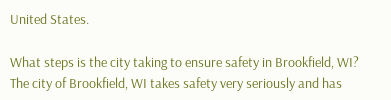United States.

What steps is the city taking to ensure safety in Brookfield, WI?
The city of Brookfield, WI takes safety very seriously and has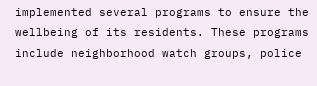implemented several programs to ensure the wellbeing of its residents. These programs include neighborhood watch groups, police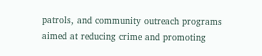patrols, and community outreach programs aimed at reducing crime and promoting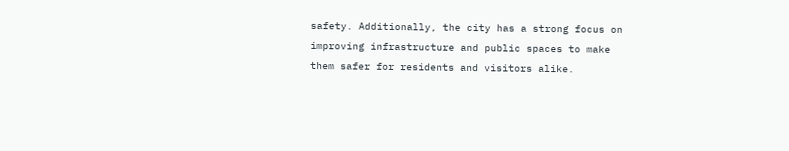safety. Additionally, the city has a strong focus on improving infrastructure and public spaces to make them safer for residents and visitors alike.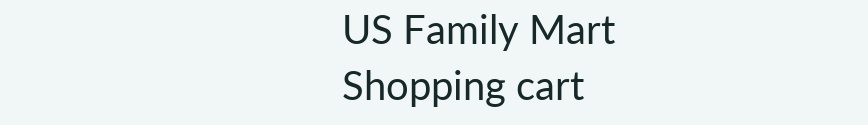US Family Mart
Shopping cart